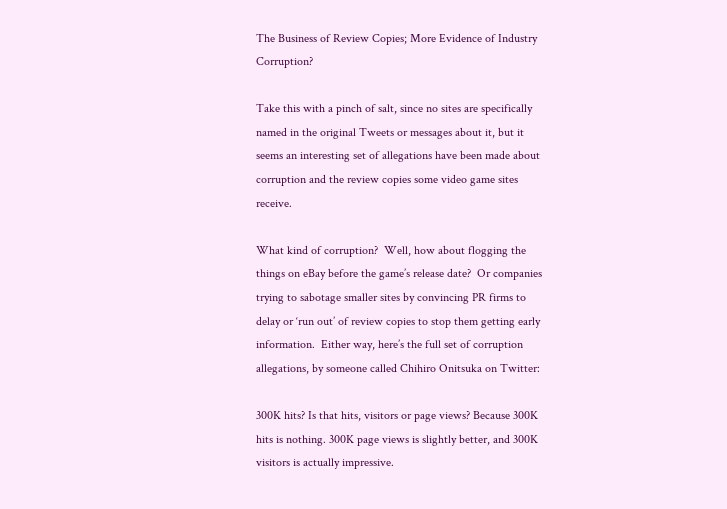The Business of Review Copies; More Evidence of Industry Corruption?

Take this with a pinch of salt, since no sites are specifically named in the original Tweets or messages about it, but it seems an interesting set of allegations have been made about corruption and the review copies some video game sites receive.

What kind of corruption?  Well, how about flogging the things on eBay before the game’s release date?  Or companies trying to sabotage smaller sites by convincing PR firms to delay or ‘run out’ of review copies to stop them getting early information.  Either way, here’s the full set of corruption allegations, by someone called Chihiro Onitsuka on Twitter:

300K hits? Is that hits, visitors or page views? Because 300K hits is nothing. 300K page views is slightly better, and 300K visitors is actually impressive.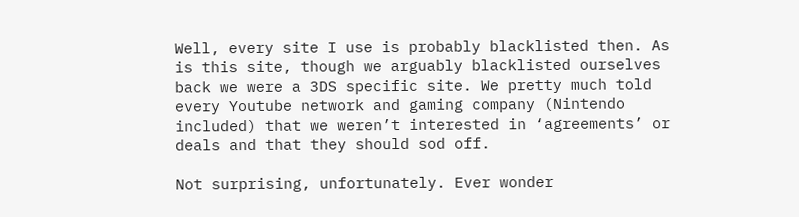Well, every site I use is probably blacklisted then. As is this site, though we arguably blacklisted ourselves back we were a 3DS specific site. We pretty much told every Youtube network and gaming company (Nintendo included) that we weren’t interested in ‘agreements’ or deals and that they should sod off.

Not surprising, unfortunately. Ever wonder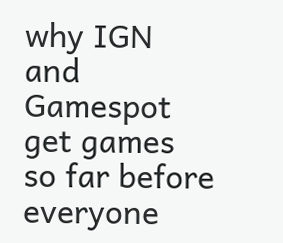why IGN and Gamespot get games so far before everyone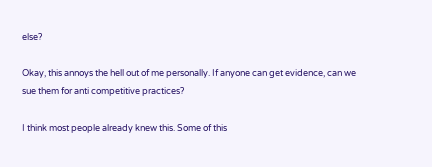else?

Okay, this annoys the hell out of me personally. If anyone can get evidence, can we sue them for anti competitive practices?

I think most people already knew this. Some of this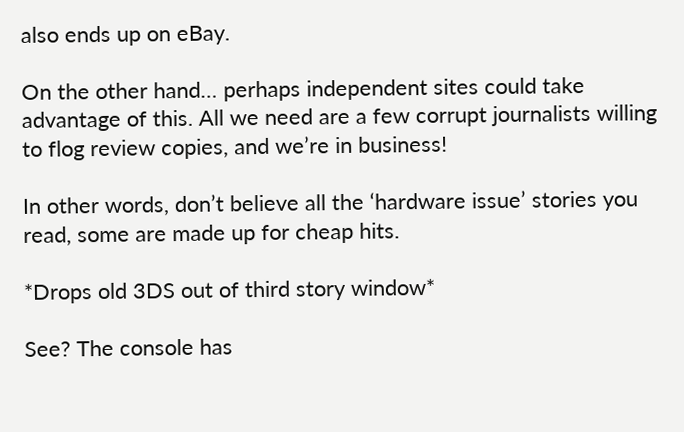also ends up on eBay.

On the other hand… perhaps independent sites could take advantage of this. All we need are a few corrupt journalists willing to flog review copies, and we’re in business!

In other words, don’t believe all the ‘hardware issue’ stories you read, some are made up for cheap hits.

*Drops old 3DS out of third story window*

See? The console has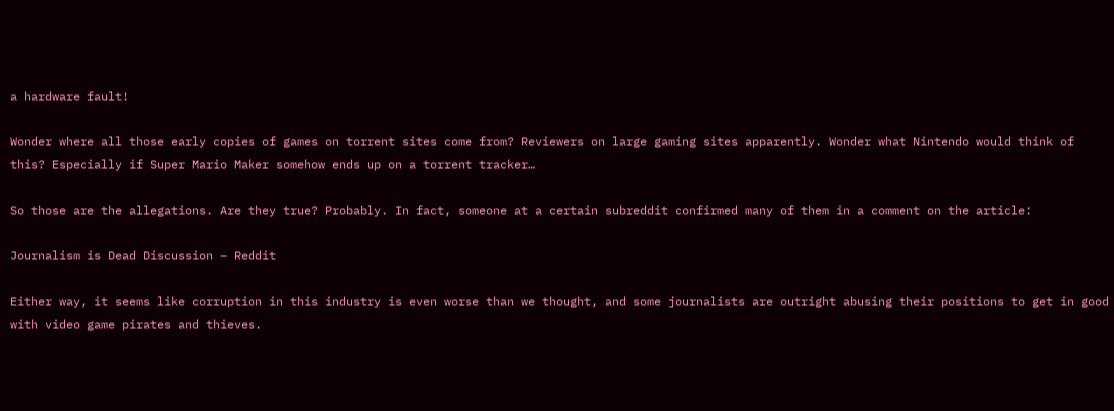a hardware fault!

Wonder where all those early copies of games on torrent sites come from? Reviewers on large gaming sites apparently. Wonder what Nintendo would think of this? Especially if Super Mario Maker somehow ends up on a torrent tracker…

So those are the allegations. Are they true? Probably. In fact, someone at a certain subreddit confirmed many of them in a comment on the article:

Journalism is Dead Discussion – Reddit

Either way, it seems like corruption in this industry is even worse than we thought, and some journalists are outright abusing their positions to get in good with video game pirates and thieves.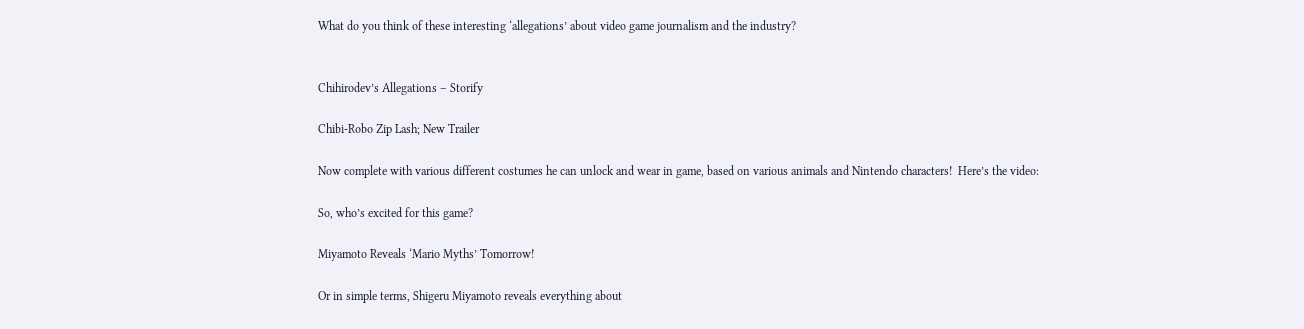What do you think of these interesting ‘allegations’ about video game journalism and the industry?


Chihirodev’s Allegations – Storify

Chibi-Robo Zip Lash; New Trailer

Now complete with various different costumes he can unlock and wear in game, based on various animals and Nintendo characters!  Here’s the video:

So, who’s excited for this game?

Miyamoto Reveals ‘Mario Myths’ Tomorrow!

Or in simple terms, Shigeru Miyamoto reveals everything about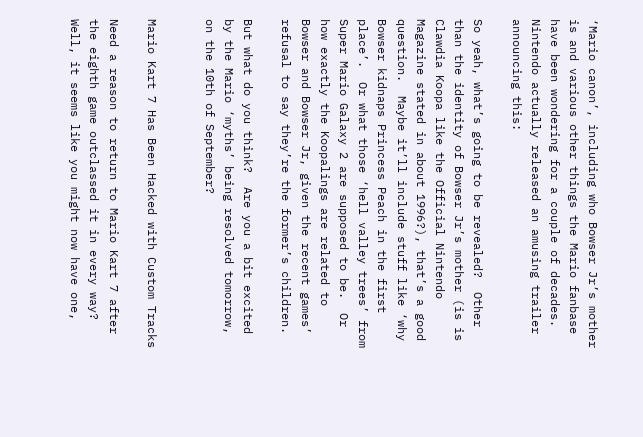‘Mario canon’, including who Bowser Jr’s mother is and various other things the Mario fanbase have been wondering for a couple of decades.  Nintendo actually released an amusing trailer announcing this:

So yeah, what’s going to be revealed?  Other than the identity of Bowser Jr’s mother (is is Clawdia Koopa like the Official Nintendo Magazine stated in about 1996?), that’s a good question.  Maybe it’ll include stuff like ‘why Bowser kidnaps Princess Peach in the first place’.  Or what those ‘hell valley trees’ from Super Mario Galaxy 2 are supposed to be.  Or how exactly the Koopalings are related to Bowser and Bowser Jr, given the recent games’ refusal to say they’re the former’s children.

But what do you think?  Are you a bit excited by the Mario ‘myths’ being resolved tomorrow, on the 10th of September?


Mario Kart 7 Has Been Hacked with Custom Tracks

Need a reason to return to Mario Kart 7 after the eighth game outclassed it in every way?  Well, it seems like you might now have one,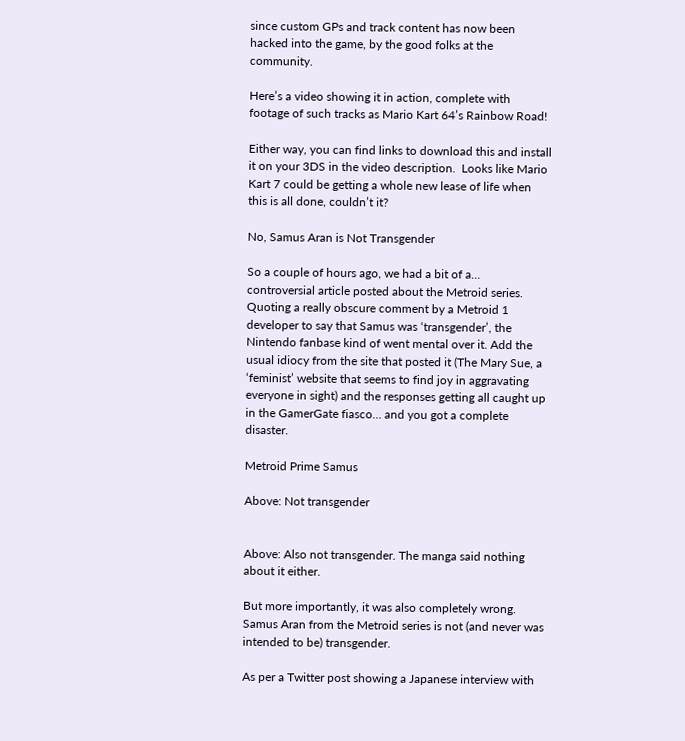since custom GPs and track content has now been hacked into the game, by the good folks at the community.

Here’s a video showing it in action, complete with footage of such tracks as Mario Kart 64’s Rainbow Road!

Either way, you can find links to download this and install it on your 3DS in the video description.  Looks like Mario Kart 7 could be getting a whole new lease of life when this is all done, couldn’t it?

No, Samus Aran is Not Transgender

So a couple of hours ago, we had a bit of a… controversial article posted about the Metroid series. Quoting a really obscure comment by a Metroid 1 developer to say that Samus was ‘transgender’, the Nintendo fanbase kind of went mental over it. Add the usual idiocy from the site that posted it (The Mary Sue, a ‘feminist’ website that seems to find joy in aggravating everyone in sight) and the responses getting all caught up in the GamerGate fiasco… and you got a complete disaster.

Metroid Prime Samus

Above: Not transgender


Above: Also not transgender. The manga said nothing about it either.

But more importantly, it was also completely wrong. Samus Aran from the Metroid series is not (and never was intended to be) transgender.

As per a Twitter post showing a Japanese interview with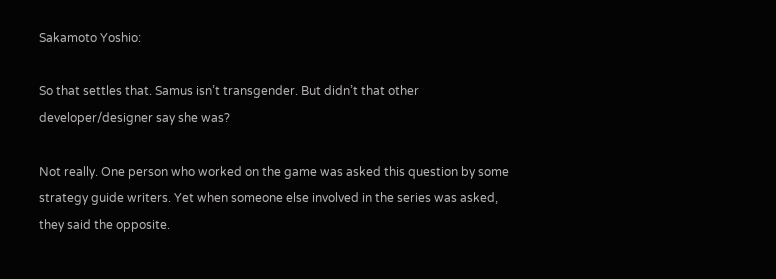Sakamoto Yoshio:

So that settles that. Samus isn’t transgender. But didn’t that other developer/designer say she was?

Not really. One person who worked on the game was asked this question by some strategy guide writers. Yet when someone else involved in the series was asked, they said the opposite.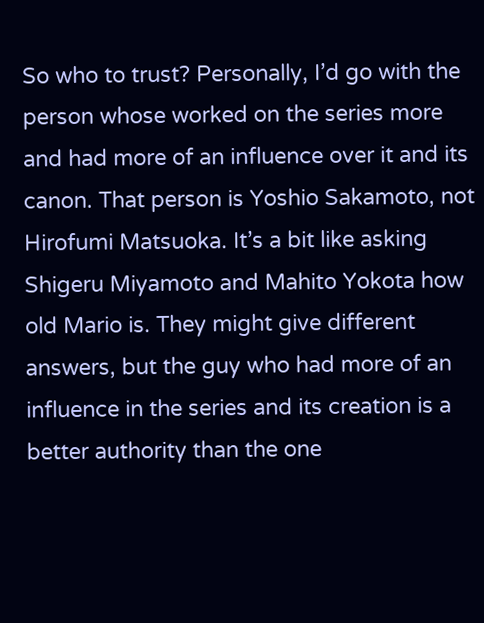So who to trust? Personally, I’d go with the person whose worked on the series more and had more of an influence over it and its canon. That person is Yoshio Sakamoto, not Hirofumi Matsuoka. It’s a bit like asking Shigeru Miyamoto and Mahito Yokota how old Mario is. They might give different answers, but the guy who had more of an influence in the series and its creation is a better authority than the one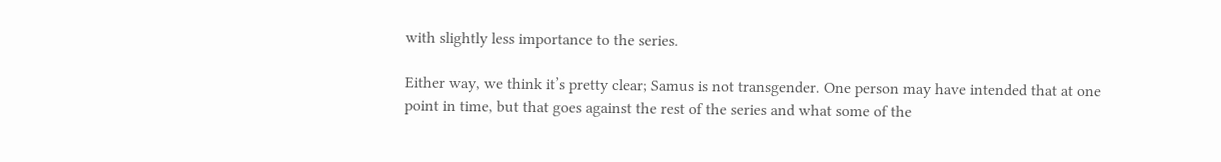with slightly less importance to the series.

Either way, we think it’s pretty clear; Samus is not transgender. One person may have intended that at one point in time, but that goes against the rest of the series and what some of the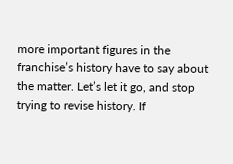more important figures in the franchise’s history have to say about the matter. Let’s let it go, and stop trying to revise history. If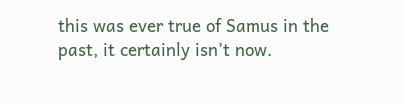this was ever true of Samus in the past, it certainly isn’t now.